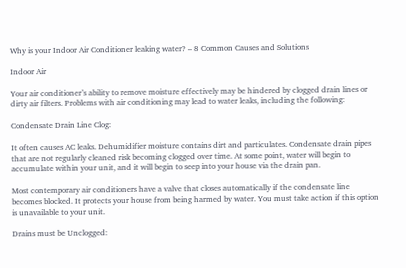Why is your Indoor Air Conditioner leaking water? – 8 Common Causes and Solutions

Indoor Air

Your air conditioner’s ability to remove moisture effectively may be hindered by clogged drain lines or dirty air filters. Problems with air conditioning may lead to water leaks, including the following:

Condensate Drain Line Clog:

It often causes AC leaks. Dehumidifier moisture contains dirt and particulates. Condensate drain pipes that are not regularly cleaned risk becoming clogged over time. At some point, water will begin to accumulate within your unit, and it will begin to seep into your house via the drain pan.

Most contemporary air conditioners have a valve that closes automatically if the condensate line becomes blocked. It protects your house from being harmed by water. You must take action if this option is unavailable to your unit.

Drains must be Unclogged: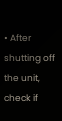• After shutting off the unit, check if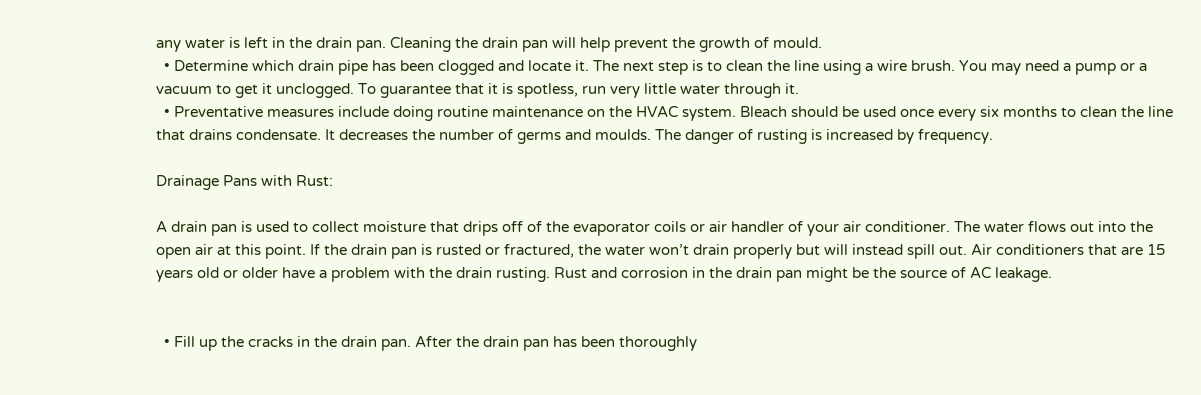any water is left in the drain pan. Cleaning the drain pan will help prevent the growth of mould.
  • Determine which drain pipe has been clogged and locate it. The next step is to clean the line using a wire brush. You may need a pump or a vacuum to get it unclogged. To guarantee that it is spotless, run very little water through it.
  • Preventative measures include doing routine maintenance on the HVAC system. Bleach should be used once every six months to clean the line that drains condensate. It decreases the number of germs and moulds. The danger of rusting is increased by frequency.

Drainage Pans with Rust:

A drain pan is used to collect moisture that drips off of the evaporator coils or air handler of your air conditioner. The water flows out into the open air at this point. If the drain pan is rusted or fractured, the water won’t drain properly but will instead spill out. Air conditioners that are 15 years old or older have a problem with the drain rusting. Rust and corrosion in the drain pan might be the source of AC leakage.


  • Fill up the cracks in the drain pan. After the drain pan has been thoroughly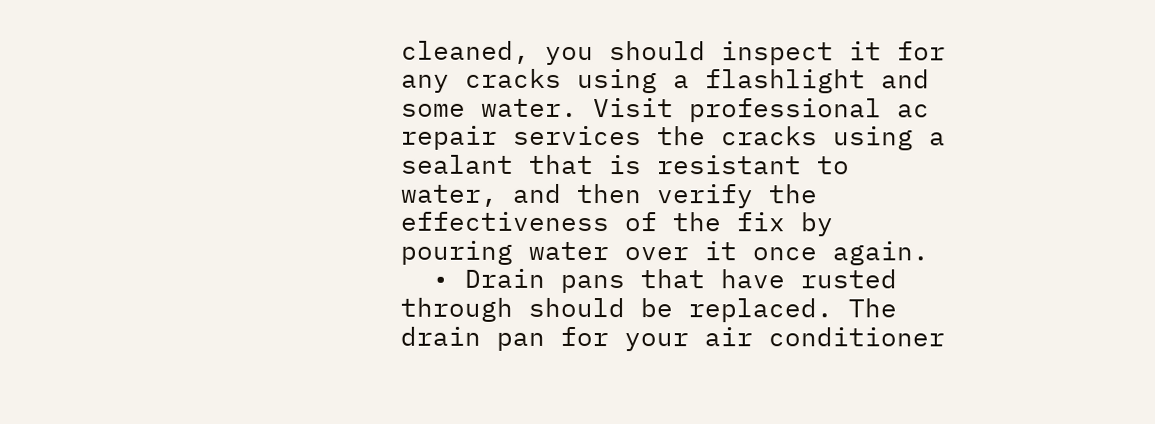cleaned, you should inspect it for any cracks using a flashlight and some water. Visit professional ac repair services the cracks using a sealant that is resistant to water, and then verify the effectiveness of the fix by pouring water over it once again.
  • Drain pans that have rusted through should be replaced. The drain pan for your air conditioner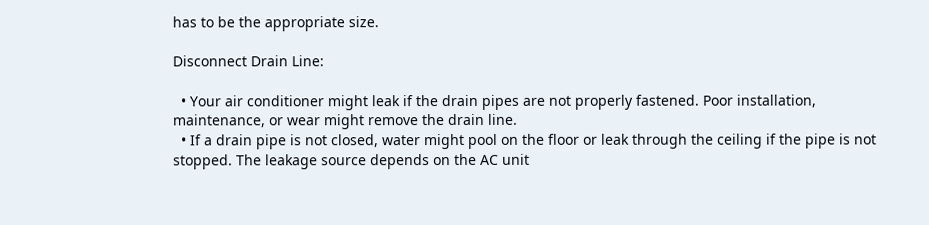has to be the appropriate size.

Disconnect Drain Line:

  • Your air conditioner might leak if the drain pipes are not properly fastened. Poor installation, maintenance, or wear might remove the drain line.
  • If a drain pipe is not closed, water might pool on the floor or leak through the ceiling if the pipe is not stopped. The leakage source depends on the AC unit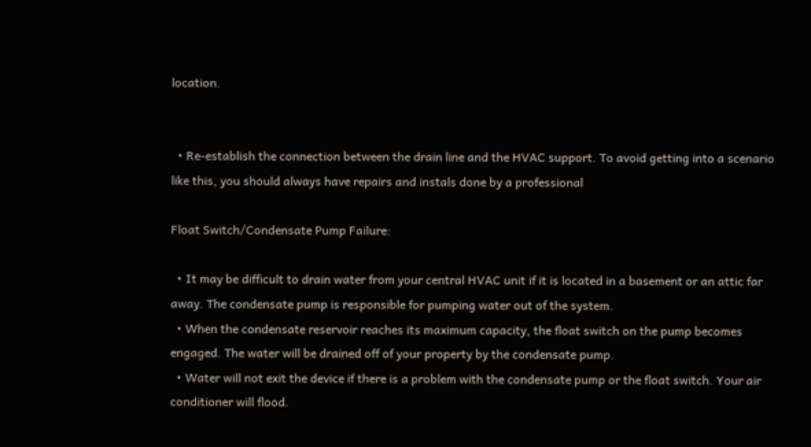location.


  • Re-establish the connection between the drain line and the HVAC support. To avoid getting into a scenario like this, you should always have repairs and instals done by a professional

Float Switch/Condensate Pump Failure:

  • It may be difficult to drain water from your central HVAC unit if it is located in a basement or an attic far away. The condensate pump is responsible for pumping water out of the system.
  • When the condensate reservoir reaches its maximum capacity, the float switch on the pump becomes engaged. The water will be drained off of your property by the condensate pump.
  • Water will not exit the device if there is a problem with the condensate pump or the float switch. Your air conditioner will flood.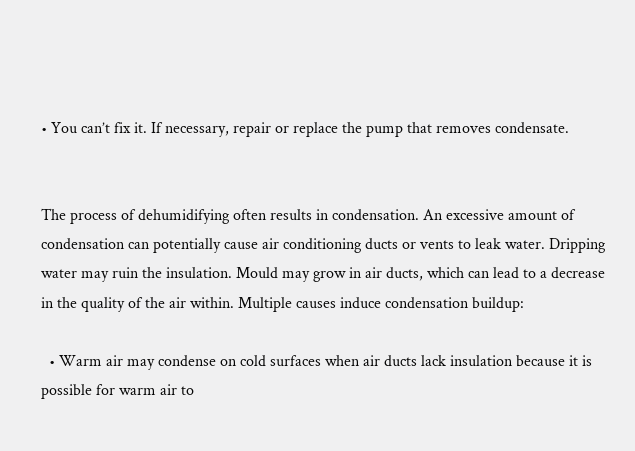• You can’t fix it. If necessary, repair or replace the pump that removes condensate.


The process of dehumidifying often results in condensation. An excessive amount of condensation can potentially cause air conditioning ducts or vents to leak water. Dripping water may ruin the insulation. Mould may grow in air ducts, which can lead to a decrease in the quality of the air within. Multiple causes induce condensation buildup:

  • Warm air may condense on cold surfaces when air ducts lack insulation because it is possible for warm air to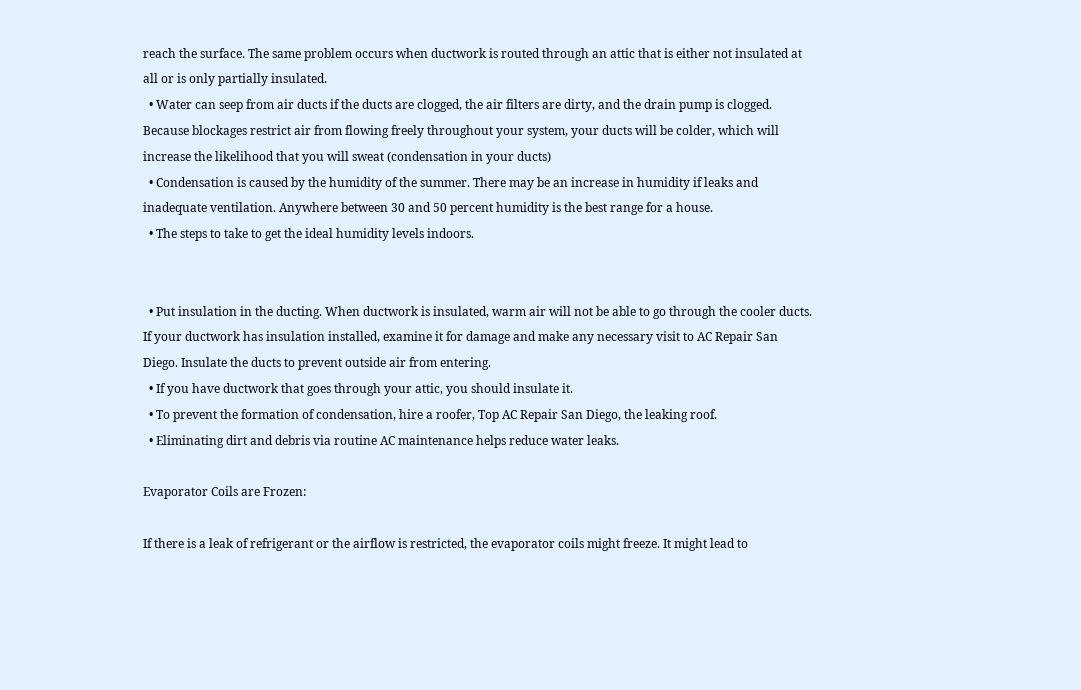reach the surface. The same problem occurs when ductwork is routed through an attic that is either not insulated at all or is only partially insulated.
  • Water can seep from air ducts if the ducts are clogged, the air filters are dirty, and the drain pump is clogged. Because blockages restrict air from flowing freely throughout your system, your ducts will be colder, which will increase the likelihood that you will sweat (condensation in your ducts)
  • Condensation is caused by the humidity of the summer. There may be an increase in humidity if leaks and inadequate ventilation. Anywhere between 30 and 50 percent humidity is the best range for a house.
  • The steps to take to get the ideal humidity levels indoors.


  • Put insulation in the ducting. When ductwork is insulated, warm air will not be able to go through the cooler ducts. If your ductwork has insulation installed, examine it for damage and make any necessary visit to AC Repair San Diego. Insulate the ducts to prevent outside air from entering.
  • If you have ductwork that goes through your attic, you should insulate it.
  • To prevent the formation of condensation, hire a roofer, Top AC Repair San Diego, the leaking roof.
  • Eliminating dirt and debris via routine AC maintenance helps reduce water leaks.

Evaporator Coils are Frozen:

If there is a leak of refrigerant or the airflow is restricted, the evaporator coils might freeze. It might lead to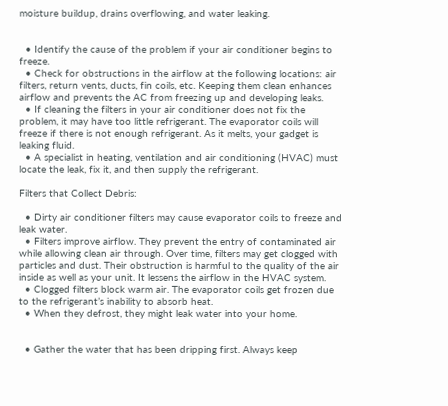moisture buildup, drains overflowing, and water leaking.


  • Identify the cause of the problem if your air conditioner begins to freeze.
  • Check for obstructions in the airflow at the following locations: air filters, return vents, ducts, fin coils, etc. Keeping them clean enhances airflow and prevents the AC from freezing up and developing leaks.
  • If cleaning the filters in your air conditioner does not fix the problem, it may have too little refrigerant. The evaporator coils will freeze if there is not enough refrigerant. As it melts, your gadget is leaking fluid.
  • A specialist in heating, ventilation and air conditioning (HVAC) must locate the leak, fix it, and then supply the refrigerant.

Filters that Collect Debris:

  • Dirty air conditioner filters may cause evaporator coils to freeze and leak water.
  • Filters improve airflow. They prevent the entry of contaminated air while allowing clean air through. Over time, filters may get clogged with particles and dust. Their obstruction is harmful to the quality of the air inside as well as your unit. It lessens the airflow in the HVAC system.
  • Clogged filters block warm air. The evaporator coils get frozen due to the refrigerant’s inability to absorb heat.
  • When they defrost, they might leak water into your home.


  • Gather the water that has been dripping first. Always keep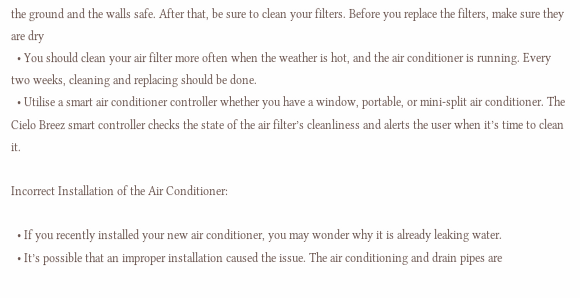the ground and the walls safe. After that, be sure to clean your filters. Before you replace the filters, make sure they are dry
  • You should clean your air filter more often when the weather is hot, and the air conditioner is running. Every two weeks, cleaning and replacing should be done.
  • Utilise a smart air conditioner controller whether you have a window, portable, or mini-split air conditioner. The Cielo Breez smart controller checks the state of the air filter’s cleanliness and alerts the user when it’s time to clean it.

Incorrect Installation of the Air Conditioner:

  • If you recently installed your new air conditioner, you may wonder why it is already leaking water.
  • It’s possible that an improper installation caused the issue. The air conditioning and drain pipes are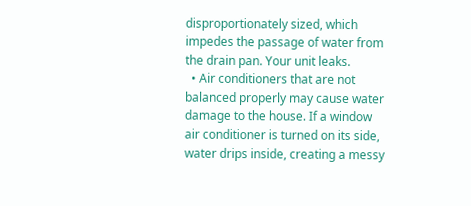disproportionately sized, which impedes the passage of water from the drain pan. Your unit leaks.
  • Air conditioners that are not balanced properly may cause water damage to the house. If a window air conditioner is turned on its side, water drips inside, creating a messy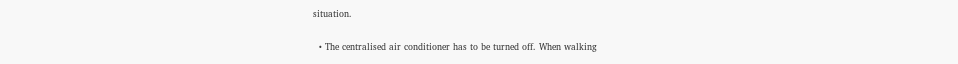situation.


  • The centralised air conditioner has to be turned off. When walking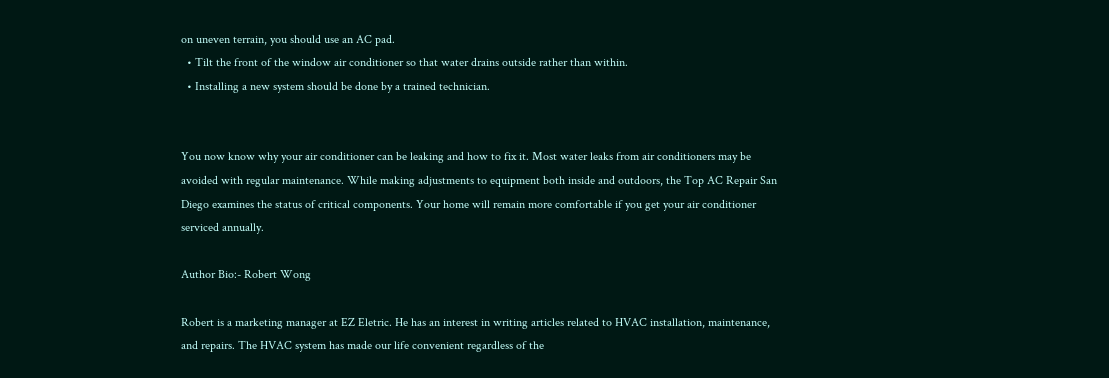on uneven terrain, you should use an AC pad.
  • Tilt the front of the window air conditioner so that water drains outside rather than within.
  • Installing a new system should be done by a trained technician.


You now know why your air conditioner can be leaking and how to fix it. Most water leaks from air conditioners may be avoided with regular maintenance. While making adjustments to equipment both inside and outdoors, the Top AC Repair San Diego examines the status of critical components. Your home will remain more comfortable if you get your air conditioner serviced annually.

Author Bio:- Robert Wong

Robert is a marketing manager at EZ Eletric. He has an interest in writing articles related to HVAC installation, maintenance, and repairs. The HVAC system has made our life convenient regardless of the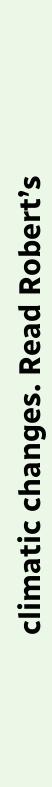climatic changes. Read Robert’s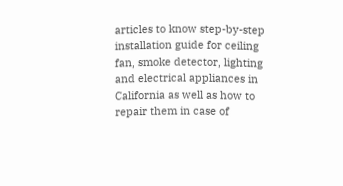articles to know step-by-step installation guide for ceiling fan, smoke detector, lighting and electrical appliances in California as well as how to repair them in case of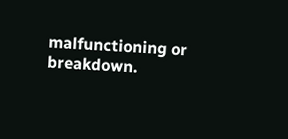malfunctioning or breakdown.